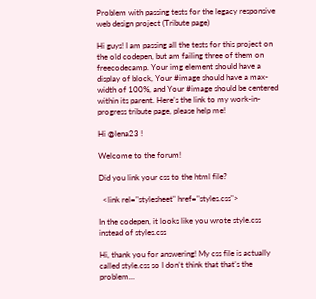Problem with passing tests for the legacy responsive web design project (Tribute page)

Hi guys! I am passing all the tests for this project on the old codepen, but am failing three of them on freecodecamp. Your img element should have a display of block, Your #image should have a max-width of 100%, and Your #image should be centered within its parent. Here’s the link to my work-in-progress tribute page, please help me!

Hi @lena23 !

Welcome to the forum!

Did you link your css to the html file?

  <link rel="stylesheet" href="styles.css">

In the codepen, it looks like you wrote style.css instead of styles.css

Hi, thank you for answering! My css file is actually called style.css so I don’t think that that’s the problem…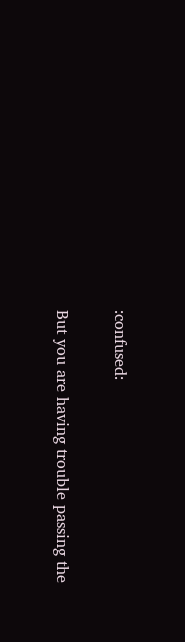:confused:

But you are having trouble passing the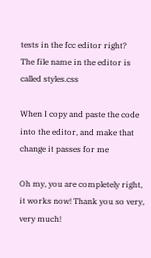tests in the fcc editor right?
The file name in the editor is called styles.css

When I copy and paste the code into the editor, and make that change it passes for me

Oh my, you are completely right, it works now! Thank you so very, very much!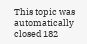This topic was automatically closed 182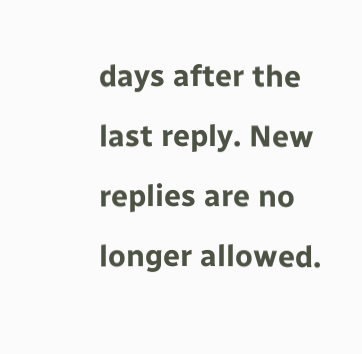days after the last reply. New replies are no longer allowed.